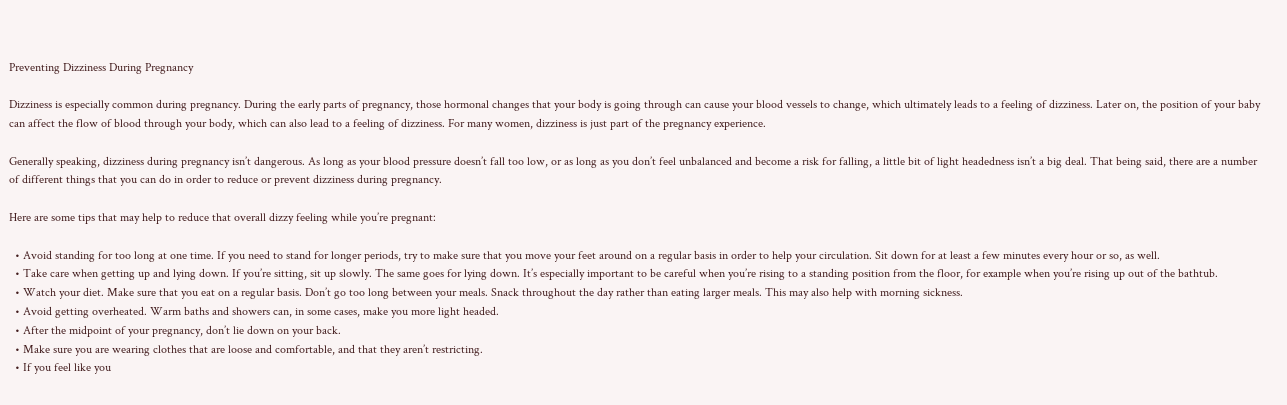Preventing Dizziness During Pregnancy

Dizziness is especially common during pregnancy. During the early parts of pregnancy, those hormonal changes that your body is going through can cause your blood vessels to change, which ultimately leads to a feeling of dizziness. Later on, the position of your baby can affect the flow of blood through your body, which can also lead to a feeling of dizziness. For many women, dizziness is just part of the pregnancy experience.

Generally speaking, dizziness during pregnancy isn’t dangerous. As long as your blood pressure doesn’t fall too low, or as long as you don’t feel unbalanced and become a risk for falling, a little bit of light headedness isn’t a big deal. That being said, there are a number of different things that you can do in order to reduce or prevent dizziness during pregnancy.

Here are some tips that may help to reduce that overall dizzy feeling while you’re pregnant:

  • Avoid standing for too long at one time. If you need to stand for longer periods, try to make sure that you move your feet around on a regular basis in order to help your circulation. Sit down for at least a few minutes every hour or so, as well.
  • Take care when getting up and lying down. If you’re sitting, sit up slowly. The same goes for lying down. It’s especially important to be careful when you’re rising to a standing position from the floor, for example when you’re rising up out of the bathtub.
  • Watch your diet. Make sure that you eat on a regular basis. Don’t go too long between your meals. Snack throughout the day rather than eating larger meals. This may also help with morning sickness.
  • Avoid getting overheated. Warm baths and showers can, in some cases, make you more light headed.
  • After the midpoint of your pregnancy, don’t lie down on your back.
  • Make sure you are wearing clothes that are loose and comfortable, and that they aren’t restricting.
  • If you feel like you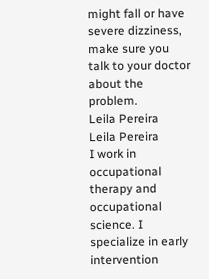might fall or have severe dizziness, make sure you talk to your doctor about the problem.
Leila Pereira
Leila Pereira
I work in occupational therapy and occupational science. I specialize in early intervention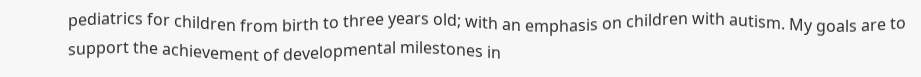pediatrics for children from birth to three years old; with an emphasis on children with autism. My goals are to support the achievement of developmental milestones in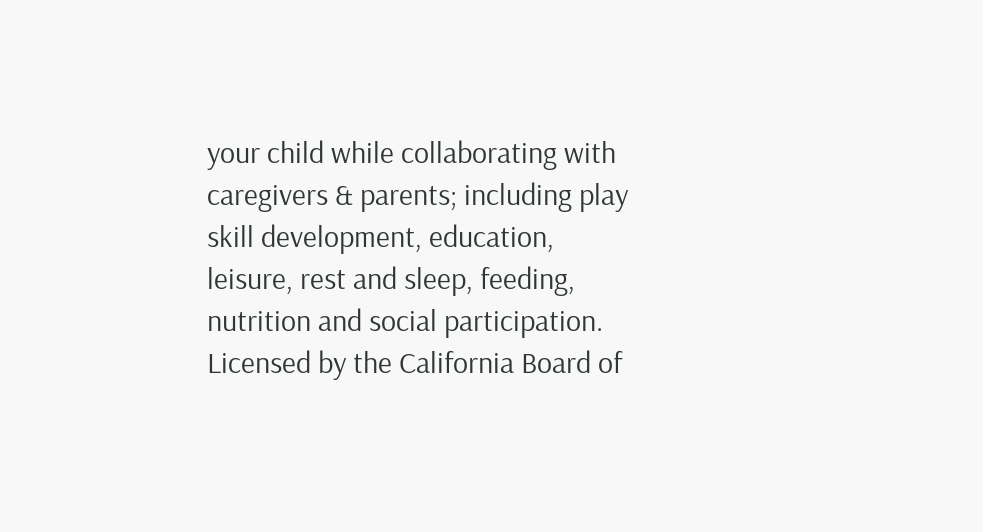your child while collaborating with caregivers & parents; including play skill development, education, leisure, rest and sleep, feeding, nutrition and social participation. Licensed by the California Board of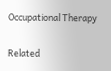Occupational Therapy

Related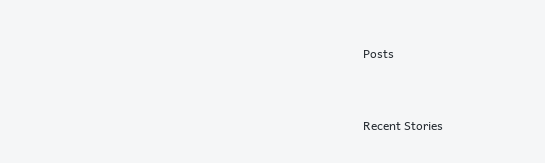Posts


Recent Stories